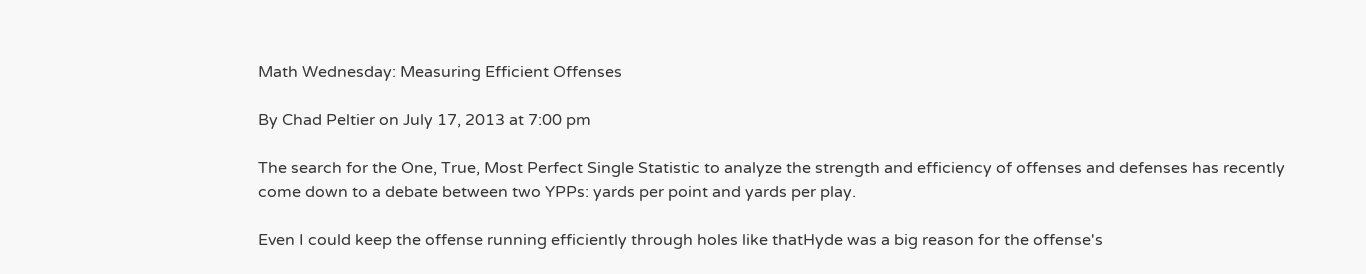Math Wednesday: Measuring Efficient Offenses

By Chad Peltier on July 17, 2013 at 7:00 pm

The search for the One, True, Most Perfect Single Statistic to analyze the strength and efficiency of offenses and defenses has recently come down to a debate between two YPPs: yards per point and yards per play.

Even I could keep the offense running efficiently through holes like thatHyde was a big reason for the offense's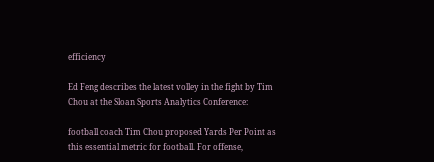efficiency

Ed Feng describes the latest volley in the fight by Tim Chou at the Sloan Sports Analytics Conference:

football coach Tim Chou proposed Yards Per Point as this essential metric for football. For offense,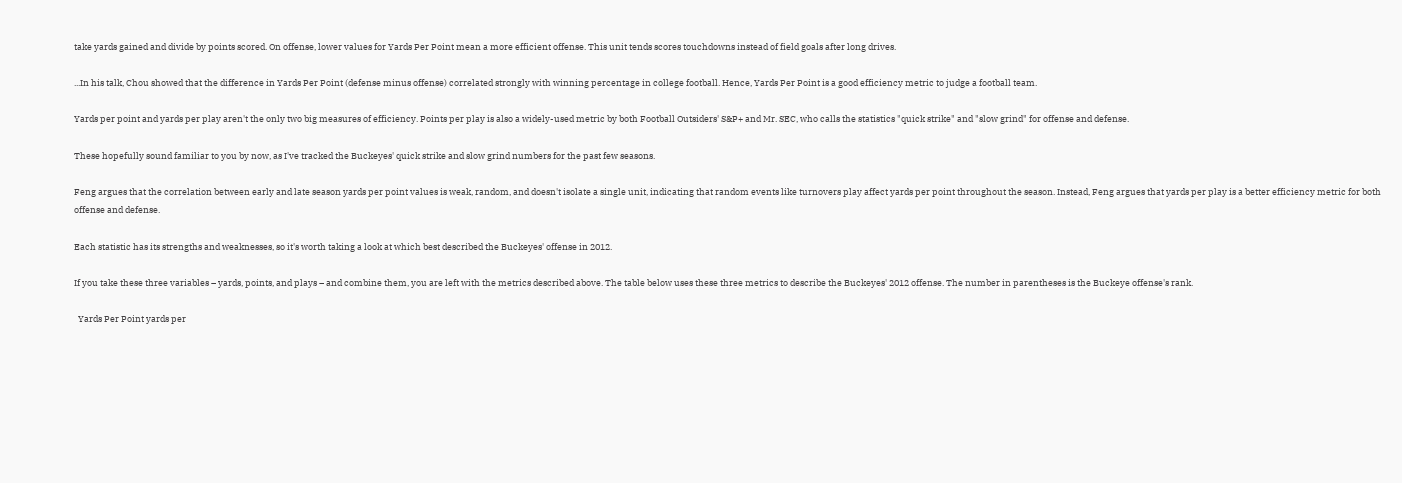take yards gained and divide by points scored. On offense, lower values for Yards Per Point mean a more efficient offense. This unit tends scores touchdowns instead of field goals after long drives.

...In his talk, Chou showed that the difference in Yards Per Point (defense minus offense) correlated strongly with winning percentage in college football. Hence, Yards Per Point is a good efficiency metric to judge a football team.

Yards per point and yards per play aren't the only two big measures of efficiency. Points per play is also a widely-used metric by both Football Outsiders' S&P+ and Mr. SEC, who calls the statistics "quick strike" and "slow grind" for offense and defense.

These hopefully sound familiar to you by now, as I've tracked the Buckeyes' quick strike and slow grind numbers for the past few seasons.

Feng argues that the correlation between early and late season yards per point values is weak, random, and doesn't isolate a single unit, indicating that random events like turnovers play affect yards per point throughout the season. Instead, Feng argues that yards per play is a better efficiency metric for both offense and defense.

Each statistic has its strengths and weaknesses, so it's worth taking a look at which best described the Buckeyes' offense in 2012.

If you take these three variables – yards, points, and plays – and combine them, you are left with the metrics described above. The table below uses these three metrics to describe the Buckeyes' 2012 offense. The number in parentheses is the Buckeye offense's rank.

  Yards Per Point yards per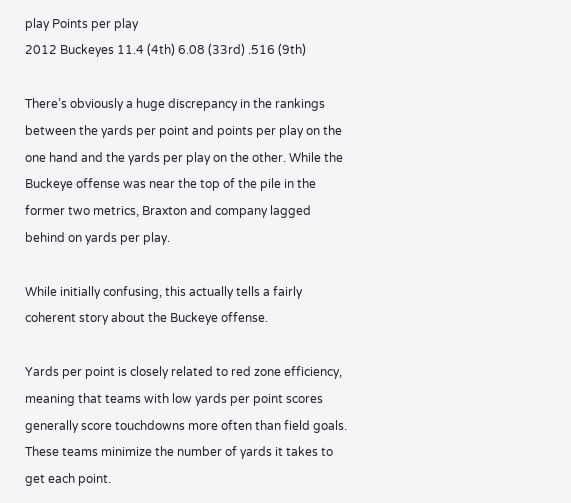play Points per play
2012 Buckeyes 11.4 (4th) 6.08 (33rd) .516 (9th)

There’s obviously a huge discrepancy in the rankings between the yards per point and points per play on the one hand and the yards per play on the other. While the Buckeye offense was near the top of the pile in the former two metrics, Braxton and company lagged behind on yards per play.

While initially confusing, this actually tells a fairly coherent story about the Buckeye offense.

Yards per point is closely related to red zone efficiency, meaning that teams with low yards per point scores generally score touchdowns more often than field goals. These teams minimize the number of yards it takes to get each point.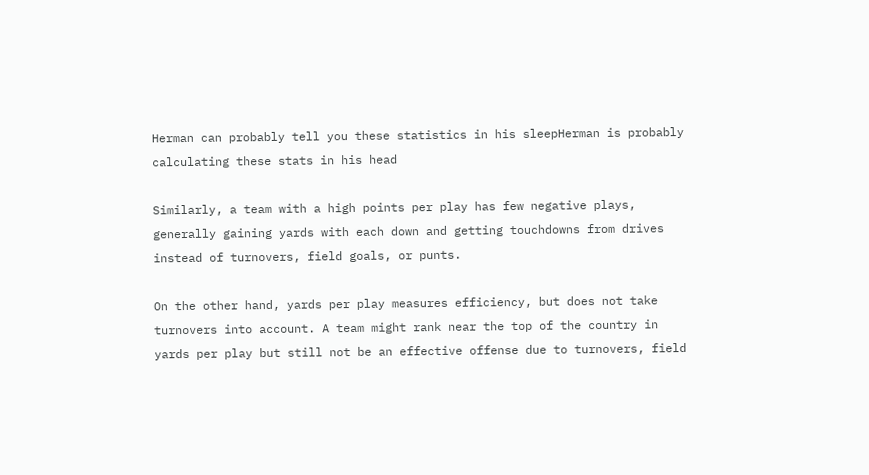Herman can probably tell you these statistics in his sleepHerman is probably calculating these stats in his head

Similarly, a team with a high points per play has few negative plays, generally gaining yards with each down and getting touchdowns from drives instead of turnovers, field goals, or punts.

On the other hand, yards per play measures efficiency, but does not take turnovers into account. A team might rank near the top of the country in yards per play but still not be an effective offense due to turnovers, field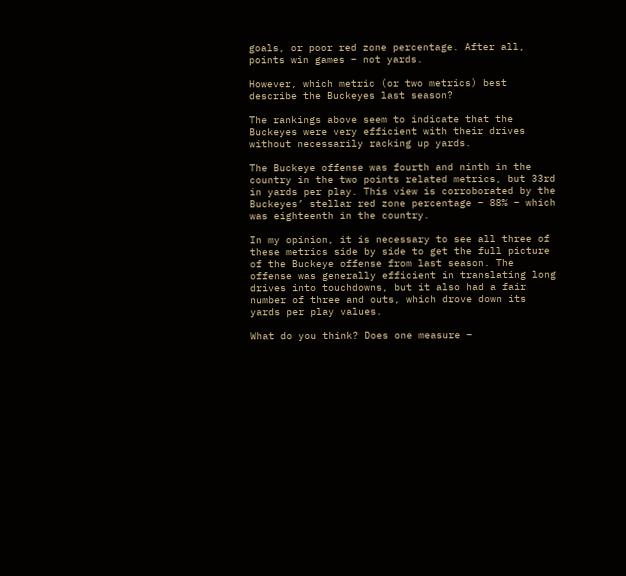goals, or poor red zone percentage. After all, points win games – not yards.

However, which metric (or two metrics) best describe the Buckeyes last season?

The rankings above seem to indicate that the Buckeyes were very efficient with their drives without necessarily racking up yards.

The Buckeye offense was fourth and ninth in the country in the two points related metrics, but 33rd in yards per play. This view is corroborated by the Buckeyes’ stellar red zone percentage – 88% – which was eighteenth in the country.

In my opinion, it is necessary to see all three of these metrics side by side to get the full picture of the Buckeye offense from last season. The offense was generally efficient in translating long drives into touchdowns, but it also had a fair number of three and outs, which drove down its yards per play values.

What do you think? Does one measure –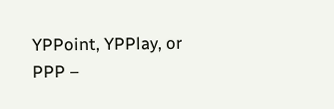YPPoint, YPPlay, or PPP –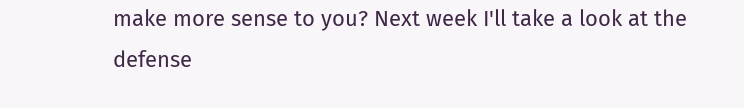make more sense to you? Next week I'll take a look at the defense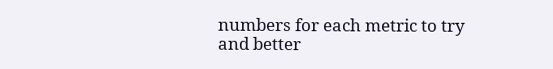numbers for each metric to try and better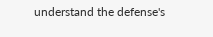understand the defense's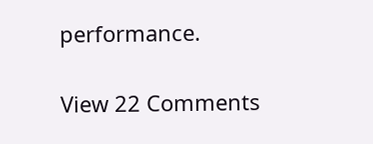performance.

View 22 Comments